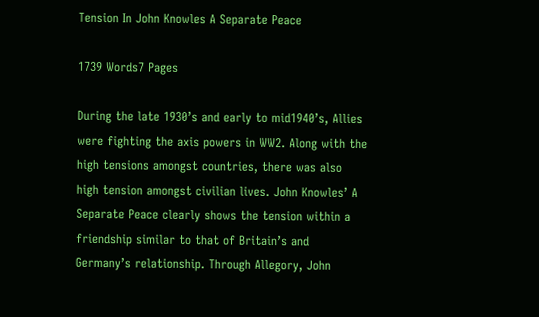Tension In John Knowles A Separate Peace

1739 Words7 Pages

During the late 1930’s and early to mid1940’s, Allies were fighting the axis powers in WW2. Along with the high tensions amongst countries, there was also high tension amongst civilian lives. John Knowles’ A Separate Peace clearly shows the tension within a friendship similar to that of Britain’s and Germany’s relationship. Through Allegory, John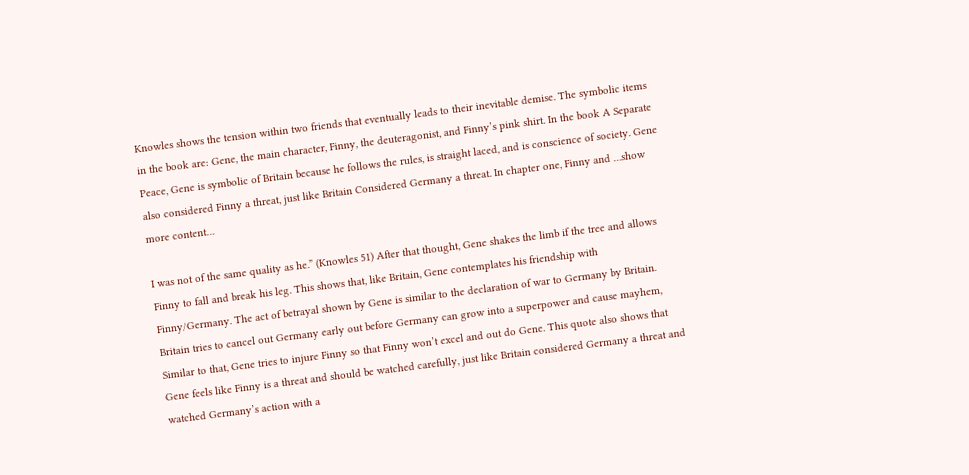Knowles shows the tension within two friends that eventually leads to their inevitable demise. The symbolic items in the book are: Gene, the main character, Finny, the deuteragonist, and Finny’s pink shirt. In the book A Separate Peace, Gene is symbolic of Britain because he follows the rules, is straight laced, and is conscience of society. Gene also considered Finny a threat, just like Britain Considered Germany a threat. In chapter one, Finny and …show more content…

I was not of the same quality as he.” (Knowles 51) After that thought, Gene shakes the limb if the tree and allows Finny to fall and break his leg. This shows that, like Britain, Gene contemplates his friendship with Finny/Germany. The act of betrayal shown by Gene is similar to the declaration of war to Germany by Britain. Britain tries to cancel out Germany early out before Germany can grow into a superpower and cause mayhem, Similar to that, Gene tries to injure Finny so that Finny won’t excel and out do Gene. This quote also shows that Gene feels like Finny is a threat and should be watched carefully, just like Britain considered Germany a threat and watched Germany’s action with a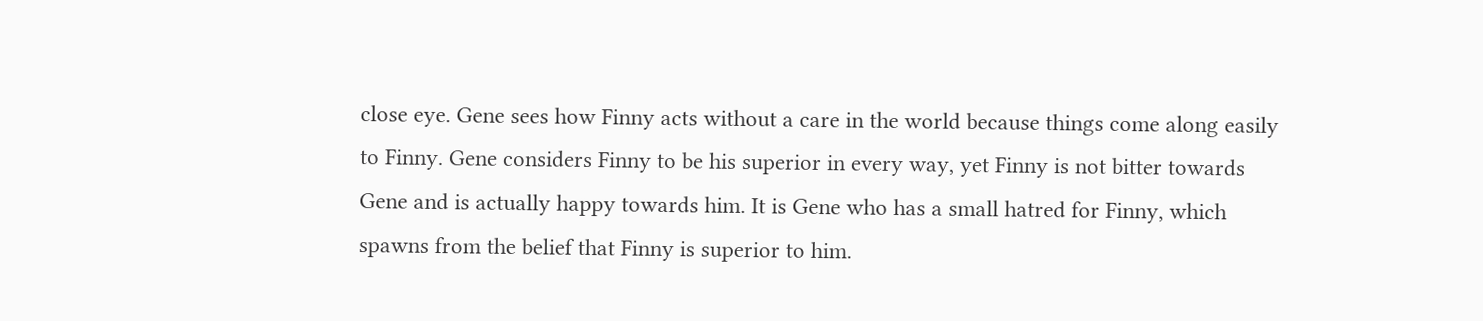close eye. Gene sees how Finny acts without a care in the world because things come along easily to Finny. Gene considers Finny to be his superior in every way, yet Finny is not bitter towards Gene and is actually happy towards him. It is Gene who has a small hatred for Finny, which spawns from the belief that Finny is superior to him.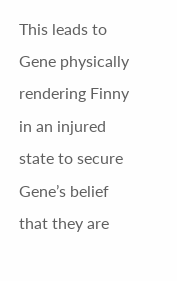This leads to Gene physically rendering Finny in an injured state to secure Gene’s belief that they are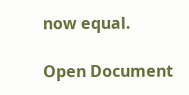now equal.

Open Document